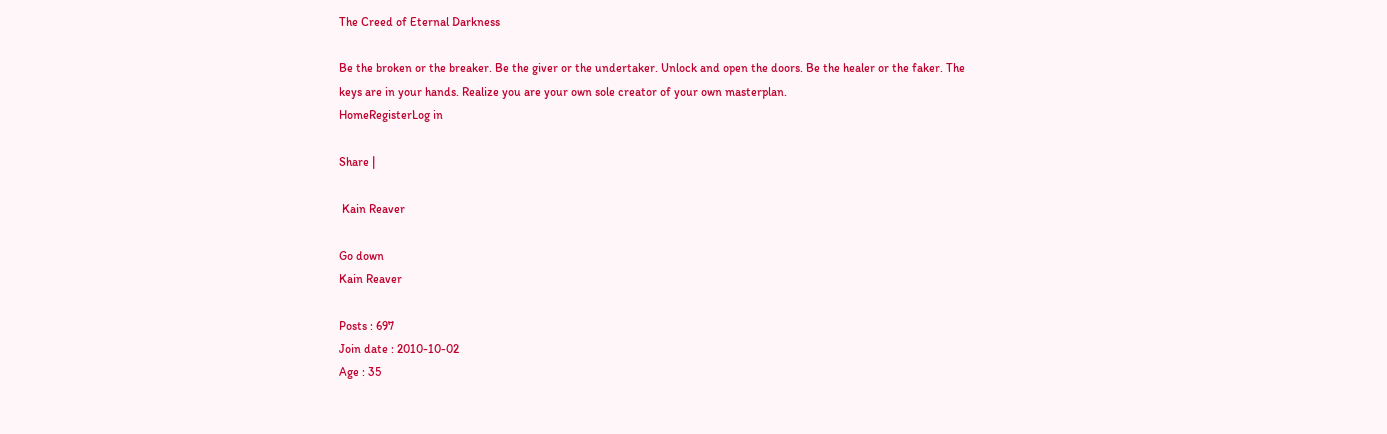The Creed of Eternal Darkness

Be the broken or the breaker. Be the giver or the undertaker. Unlock and open the doors. Be the healer or the faker. The keys are in your hands. Realize you are your own sole creator of your own masterplan.
HomeRegisterLog in

Share |

 Kain Reaver

Go down
Kain Reaver

Posts : 697
Join date : 2010-10-02
Age : 35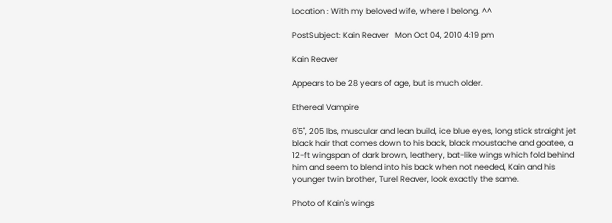Location : With my beloved wife, where I belong. ^^

PostSubject: Kain Reaver   Mon Oct 04, 2010 4:19 pm

Kain Reaver

Appears to be 28 years of age, but is much older.

Ethereal Vampire

6'5", 205 lbs, muscular and lean build, ice blue eyes, long stick straight jet black hair that comes down to his back, black moustache and goatee, a 12-ft wingspan of dark brown, leathery, bat-like wings which fold behind him and seem to blend into his back when not needed, Kain and his younger twin brother, Turel Reaver, look exactly the same.

Photo of Kain's wings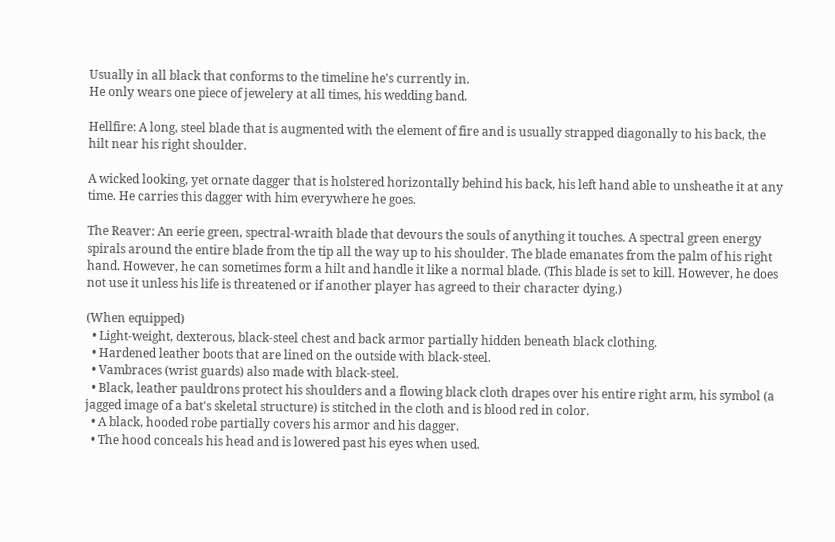Usually in all black that conforms to the timeline he's currently in.
He only wears one piece of jewelery at all times, his wedding band.

Hellfire: A long, steel blade that is augmented with the element of fire and is usually strapped diagonally to his back, the hilt near his right shoulder.

A wicked looking, yet ornate dagger that is holstered horizontally behind his back, his left hand able to unsheathe it at any time. He carries this dagger with him everywhere he goes.

The Reaver: An eerie green, spectral-wraith blade that devours the souls of anything it touches. A spectral green energy spirals around the entire blade from the tip all the way up to his shoulder. The blade emanates from the palm of his right hand. However, he can sometimes form a hilt and handle it like a normal blade. (This blade is set to kill. However, he does not use it unless his life is threatened or if another player has agreed to their character dying.)

(When equipped)
  • Light-weight, dexterous, black-steel chest and back armor partially hidden beneath black clothing.
  • Hardened leather boots that are lined on the outside with black-steel.
  • Vambraces (wrist guards) also made with black-steel.
  • Black, leather pauldrons protect his shoulders and a flowing black cloth drapes over his entire right arm, his symbol (a jagged image of a bat's skeletal structure) is stitched in the cloth and is blood red in color.
  • A black, hooded robe partially covers his armor and his dagger.
  • The hood conceals his head and is lowered past his eyes when used.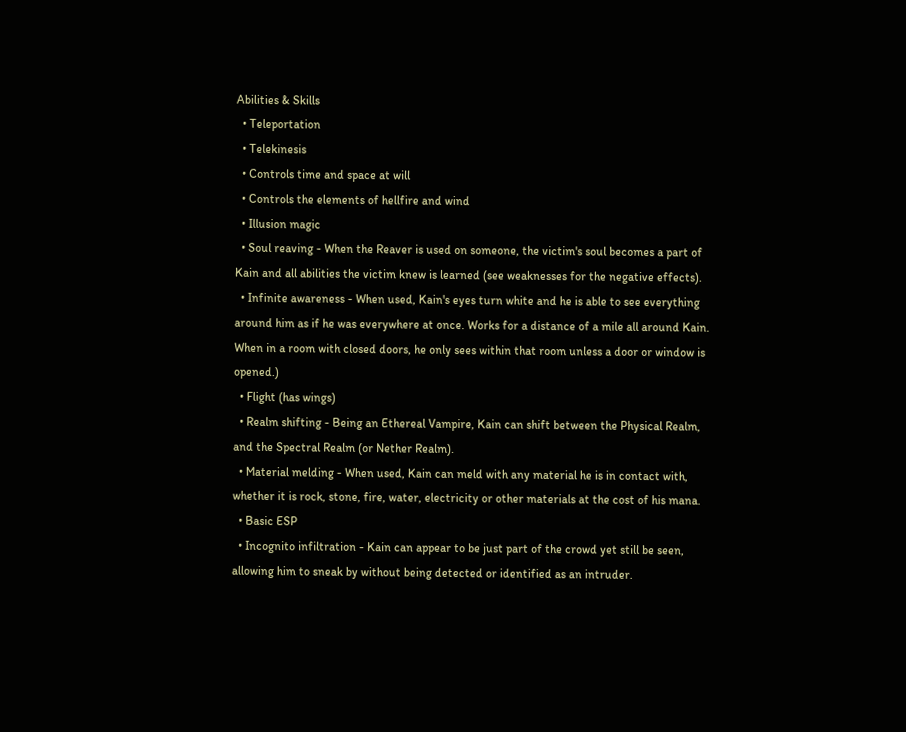Abilities & Skills
  • Teleportation
  • Telekinesis
  • Controls time and space at will
  • Controls the elements of hellfire and wind
  • Illusion magic
  • Soul reaving - When the Reaver is used on someone, the victim's soul becomes a part of Kain and all abilities the victim knew is learned (see weaknesses for the negative effects).
  • Infinite awareness - When used, Kain's eyes turn white and he is able to see everything around him as if he was everywhere at once. Works for a distance of a mile all around Kain. When in a room with closed doors, he only sees within that room unless a door or window is opened.)
  • Flight (has wings)
  • Realm shifting - Being an Ethereal Vampire, Kain can shift between the Physical Realm, and the Spectral Realm (or Nether Realm).
  • Material melding - When used, Kain can meld with any material he is in contact with, whether it is rock, stone, fire, water, electricity or other materials at the cost of his mana.
  • Basic ESP
  • Incognito infiltration - Kain can appear to be just part of the crowd yet still be seen, allowing him to sneak by without being detected or identified as an intruder.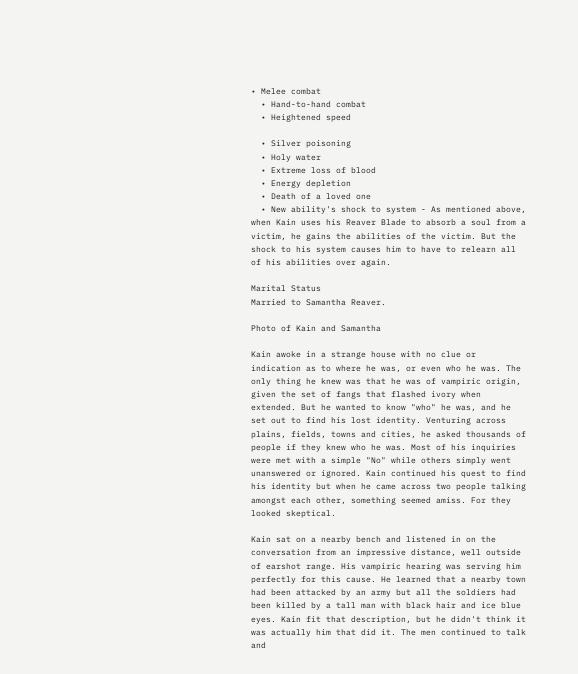• Melee combat
  • Hand-to-hand combat
  • Heightened speed

  • Silver poisoning
  • Holy water
  • Extreme loss of blood
  • Energy depletion
  • Death of a loved one
  • New ability's shock to system - As mentioned above, when Kain uses his Reaver Blade to absorb a soul from a victim, he gains the abilities of the victim. But the shock to his system causes him to have to relearn all of his abilities over again.

Marital Status
Married to Samantha Reaver.

Photo of Kain and Samantha

Kain awoke in a strange house with no clue or indication as to where he was, or even who he was. The only thing he knew was that he was of vampiric origin, given the set of fangs that flashed ivory when extended. But he wanted to know "who" he was, and he set out to find his lost identity. Venturing across plains, fields, towns and cities, he asked thousands of people if they knew who he was. Most of his inquiries were met with a simple "No" while others simply went unanswered or ignored. Kain continued his quest to find his identity but when he came across two people talking amongst each other, something seemed amiss. For they looked skeptical.

Kain sat on a nearby bench and listened in on the conversation from an impressive distance, well outside of earshot range. His vampiric hearing was serving him perfectly for this cause. He learned that a nearby town had been attacked by an army but all the soldiers had been killed by a tall man with black hair and ice blue eyes. Kain fit that description, but he didn't think it was actually him that did it. The men continued to talk and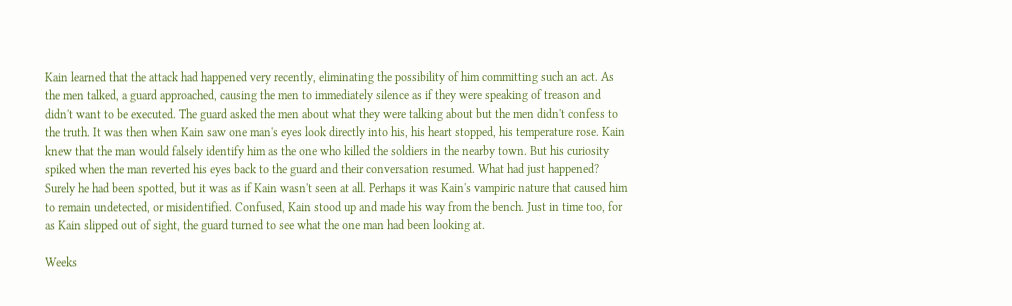Kain learned that the attack had happened very recently, eliminating the possibility of him committing such an act. As the men talked, a guard approached, causing the men to immediately silence as if they were speaking of treason and didn't want to be executed. The guard asked the men about what they were talking about but the men didn't confess to the truth. It was then when Kain saw one man's eyes look directly into his, his heart stopped, his temperature rose. Kain knew that the man would falsely identify him as the one who killed the soldiers in the nearby town. But his curiosity spiked when the man reverted his eyes back to the guard and their conversation resumed. What had just happened? Surely he had been spotted, but it was as if Kain wasn't seen at all. Perhaps it was Kain's vampiric nature that caused him to remain undetected, or misidentified. Confused, Kain stood up and made his way from the bench. Just in time too, for as Kain slipped out of sight, the guard turned to see what the one man had been looking at.

Weeks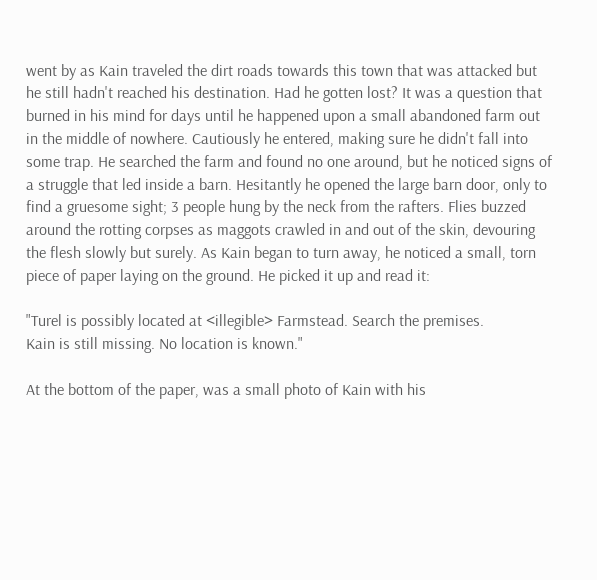went by as Kain traveled the dirt roads towards this town that was attacked but he still hadn't reached his destination. Had he gotten lost? It was a question that burned in his mind for days until he happened upon a small abandoned farm out in the middle of nowhere. Cautiously he entered, making sure he didn't fall into some trap. He searched the farm and found no one around, but he noticed signs of a struggle that led inside a barn. Hesitantly he opened the large barn door, only to find a gruesome sight; 3 people hung by the neck from the rafters. Flies buzzed around the rotting corpses as maggots crawled in and out of the skin, devouring the flesh slowly but surely. As Kain began to turn away, he noticed a small, torn piece of paper laying on the ground. He picked it up and read it:

"Turel is possibly located at <illegible> Farmstead. Search the premises.
Kain is still missing. No location is known."

At the bottom of the paper, was a small photo of Kain with his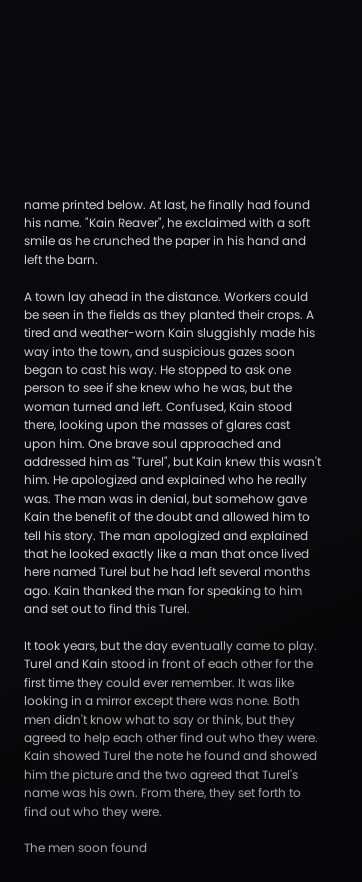name printed below. At last, he finally had found his name. "Kain Reaver", he exclaimed with a soft smile as he crunched the paper in his hand and left the barn.

A town lay ahead in the distance. Workers could be seen in the fields as they planted their crops. A tired and weather-worn Kain sluggishly made his way into the town, and suspicious gazes soon began to cast his way. He stopped to ask one person to see if she knew who he was, but the woman turned and left. Confused, Kain stood there, looking upon the masses of glares cast upon him. One brave soul approached and addressed him as "Turel", but Kain knew this wasn't him. He apologized and explained who he really was. The man was in denial, but somehow gave Kain the benefit of the doubt and allowed him to tell his story. The man apologized and explained that he looked exactly like a man that once lived here named Turel but he had left several months ago. Kain thanked the man for speaking to him and set out to find this Turel.

It took years, but the day eventually came to play. Turel and Kain stood in front of each other for the first time they could ever remember. It was like looking in a mirror except there was none. Both men didn't know what to say or think, but they agreed to help each other find out who they were. Kain showed Turel the note he found and showed him the picture and the two agreed that Turel's name was his own. From there, they set forth to find out who they were.

The men soon found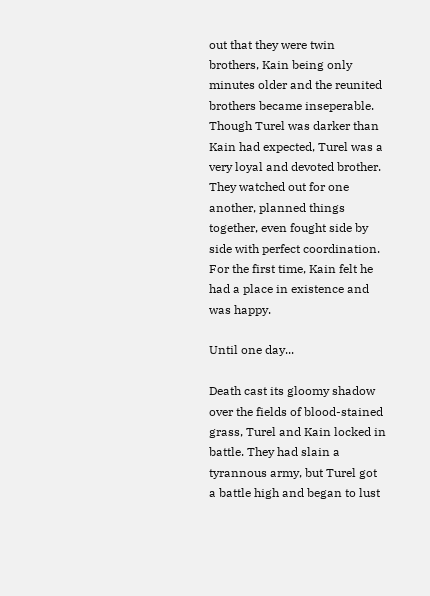out that they were twin brothers, Kain being only minutes older and the reunited brothers became inseperable. Though Turel was darker than Kain had expected, Turel was a very loyal and devoted brother. They watched out for one another, planned things together, even fought side by side with perfect coordination. For the first time, Kain felt he had a place in existence and was happy.

Until one day...

Death cast its gloomy shadow over the fields of blood-stained grass, Turel and Kain locked in battle. They had slain a tyrannous army, but Turel got a battle high and began to lust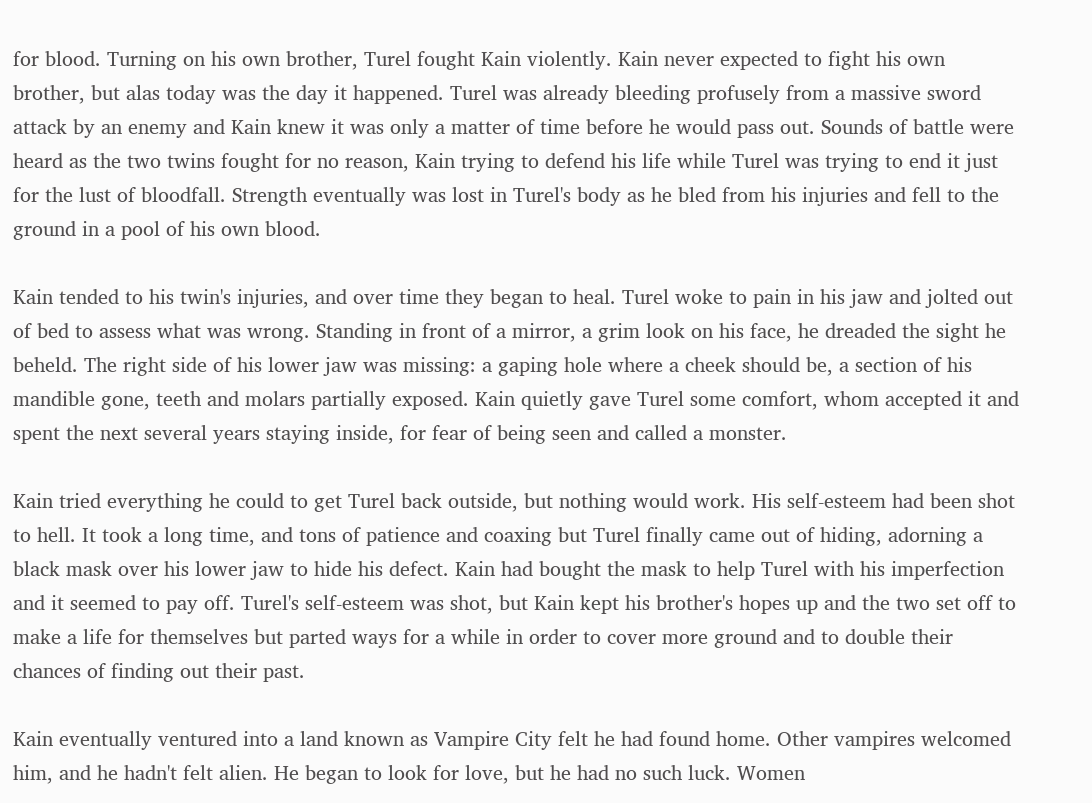for blood. Turning on his own brother, Turel fought Kain violently. Kain never expected to fight his own brother, but alas today was the day it happened. Turel was already bleeding profusely from a massive sword attack by an enemy and Kain knew it was only a matter of time before he would pass out. Sounds of battle were heard as the two twins fought for no reason, Kain trying to defend his life while Turel was trying to end it just for the lust of bloodfall. Strength eventually was lost in Turel's body as he bled from his injuries and fell to the ground in a pool of his own blood.

Kain tended to his twin's injuries, and over time they began to heal. Turel woke to pain in his jaw and jolted out of bed to assess what was wrong. Standing in front of a mirror, a grim look on his face, he dreaded the sight he beheld. The right side of his lower jaw was missing: a gaping hole where a cheek should be, a section of his mandible gone, teeth and molars partially exposed. Kain quietly gave Turel some comfort, whom accepted it and spent the next several years staying inside, for fear of being seen and called a monster.

Kain tried everything he could to get Turel back outside, but nothing would work. His self-esteem had been shot to hell. It took a long time, and tons of patience and coaxing but Turel finally came out of hiding, adorning a black mask over his lower jaw to hide his defect. Kain had bought the mask to help Turel with his imperfection and it seemed to pay off. Turel's self-esteem was shot, but Kain kept his brother's hopes up and the two set off to make a life for themselves but parted ways for a while in order to cover more ground and to double their chances of finding out their past.

Kain eventually ventured into a land known as Vampire City felt he had found home. Other vampires welcomed him, and he hadn't felt alien. He began to look for love, but he had no such luck. Women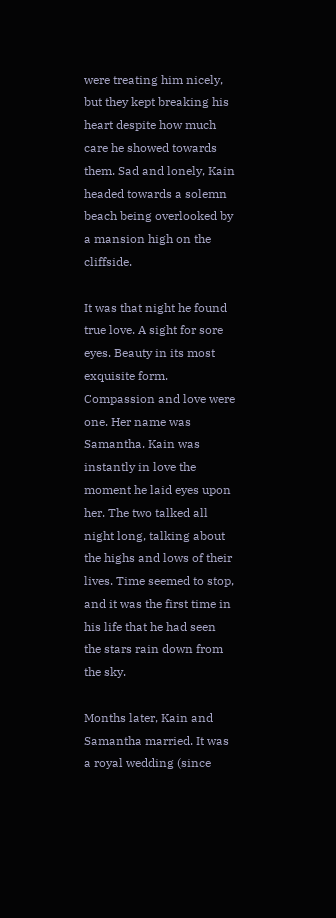were treating him nicely, but they kept breaking his heart despite how much care he showed towards them. Sad and lonely, Kain headed towards a solemn beach being overlooked by a mansion high on the cliffside.

It was that night he found true love. A sight for sore eyes. Beauty in its most exquisite form. Compassion and love were one. Her name was Samantha. Kain was instantly in love the moment he laid eyes upon her. The two talked all night long, talking about the highs and lows of their lives. Time seemed to stop, and it was the first time in his life that he had seen the stars rain down from the sky.

Months later, Kain and Samantha married. It was a royal wedding (since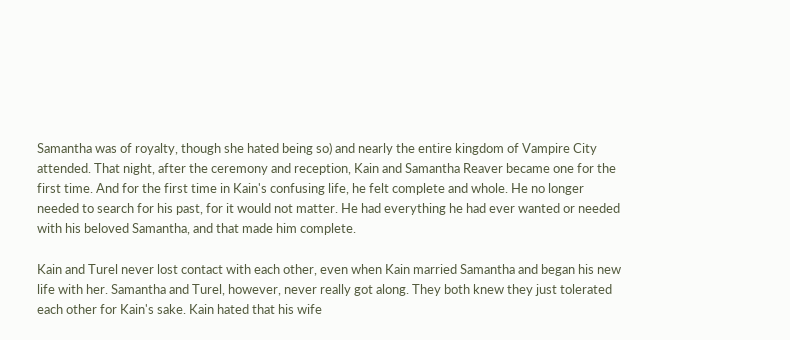Samantha was of royalty, though she hated being so) and nearly the entire kingdom of Vampire City attended. That night, after the ceremony and reception, Kain and Samantha Reaver became one for the first time. And for the first time in Kain's confusing life, he felt complete and whole. He no longer needed to search for his past, for it would not matter. He had everything he had ever wanted or needed with his beloved Samantha, and that made him complete.

Kain and Turel never lost contact with each other, even when Kain married Samantha and began his new life with her. Samantha and Turel, however, never really got along. They both knew they just tolerated each other for Kain's sake. Kain hated that his wife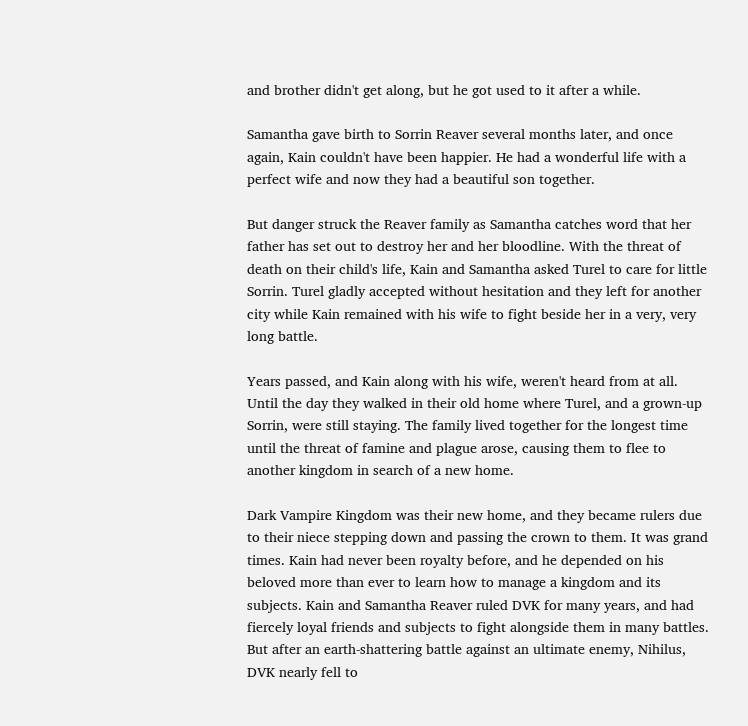and brother didn't get along, but he got used to it after a while.

Samantha gave birth to Sorrin Reaver several months later, and once again, Kain couldn't have been happier. He had a wonderful life with a perfect wife and now they had a beautiful son together.

But danger struck the Reaver family as Samantha catches word that her father has set out to destroy her and her bloodline. With the threat of death on their child's life, Kain and Samantha asked Turel to care for little Sorrin. Turel gladly accepted without hesitation and they left for another city while Kain remained with his wife to fight beside her in a very, very long battle.

Years passed, and Kain along with his wife, weren't heard from at all. Until the day they walked in their old home where Turel, and a grown-up Sorrin, were still staying. The family lived together for the longest time until the threat of famine and plague arose, causing them to flee to another kingdom in search of a new home.

Dark Vampire Kingdom was their new home, and they became rulers due to their niece stepping down and passing the crown to them. It was grand times. Kain had never been royalty before, and he depended on his beloved more than ever to learn how to manage a kingdom and its subjects. Kain and Samantha Reaver ruled DVK for many years, and had fiercely loyal friends and subjects to fight alongside them in many battles. But after an earth-shattering battle against an ultimate enemy, Nihilus, DVK nearly fell to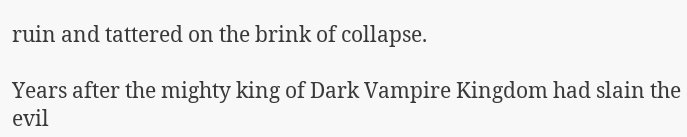ruin and tattered on the brink of collapse.

Years after the mighty king of Dark Vampire Kingdom had slain the evil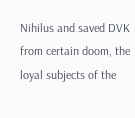Nihilus and saved DVK from certain doom, the loyal subjects of the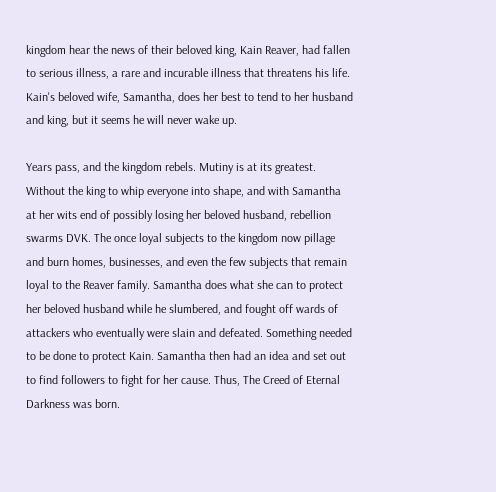kingdom hear the news of their beloved king, Kain Reaver, had fallen to serious illness, a rare and incurable illness that threatens his life. Kain's beloved wife, Samantha, does her best to tend to her husband and king, but it seems he will never wake up.

Years pass, and the kingdom rebels. Mutiny is at its greatest. Without the king to whip everyone into shape, and with Samantha at her wits end of possibly losing her beloved husband, rebellion swarms DVK. The once loyal subjects to the kingdom now pillage and burn homes, businesses, and even the few subjects that remain loyal to the Reaver family. Samantha does what she can to protect her beloved husband while he slumbered, and fought off wards of attackers who eventually were slain and defeated. Something needed to be done to protect Kain. Samantha then had an idea and set out to find followers to fight for her cause. Thus, The Creed of Eternal Darkness was born.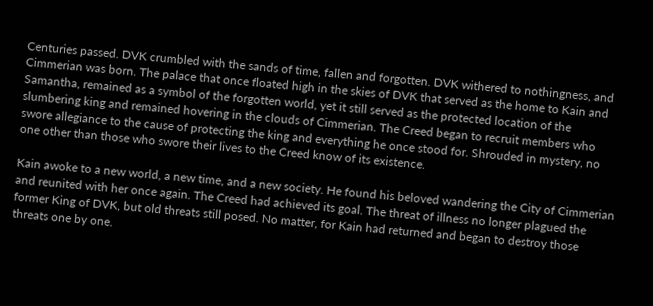Centuries passed. DVK crumbled with the sands of time, fallen and forgotten. DVK withered to nothingness, and Cimmerian was born. The palace that once floated high in the skies of DVK that served as the home to Kain and Samantha, remained as a symbol of the forgotten world, yet it still served as the protected location of the slumbering king and remained hovering in the clouds of Cimmerian. The Creed began to recruit members who swore allegiance to the cause of protecting the king and everything he once stood for. Shrouded in mystery, no one other than those who swore their lives to the Creed know of its existence.

Kain awoke to a new world, a new time, and a new society. He found his beloved wandering the City of Cimmerian and reunited with her once again. The Creed had achieved its goal. The threat of illness no longer plagued the former King of DVK, but old threats still posed. No matter, for Kain had returned and began to destroy those threats one by one.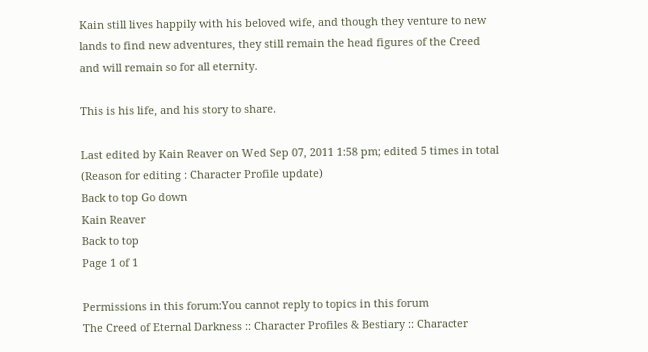Kain still lives happily with his beloved wife, and though they venture to new lands to find new adventures, they still remain the head figures of the Creed and will remain so for all eternity.

This is his life, and his story to share.

Last edited by Kain Reaver on Wed Sep 07, 2011 1:58 pm; edited 5 times in total (Reason for editing : Character Profile update)
Back to top Go down
Kain Reaver
Back to top
Page 1 of 1

Permissions in this forum:You cannot reply to topics in this forum
The Creed of Eternal Darkness :: Character Profiles & Bestiary :: Character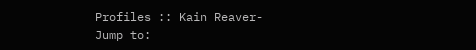Profiles :: Kain Reaver-
Jump to: